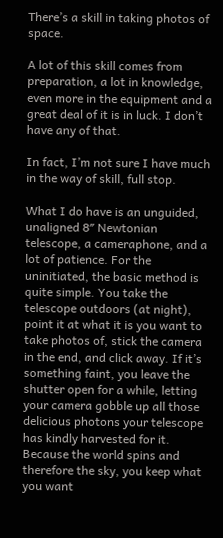There’s a skill in taking photos of space.

A lot of this skill comes from preparation, a lot in knowledge, even more in the equipment and a great deal of it is in luck. I don’t have any of that.

In fact, I’m not sure I have much in the way of skill, full stop.

What I do have is an unguided, unaligned 8″ Newtonian telescope, a cameraphone, and a lot of patience. For the uninitiated, the basic method is quite simple. You take the telescope outdoors (at night), point it at what it is you want to take photos of, stick the camera in the end, and click away. If it’s something faint, you leave the shutter open for a while, letting your camera gobble up all those delicious photons your telescope has kindly harvested for it. Because the world spins and therefore the sky, you keep what you want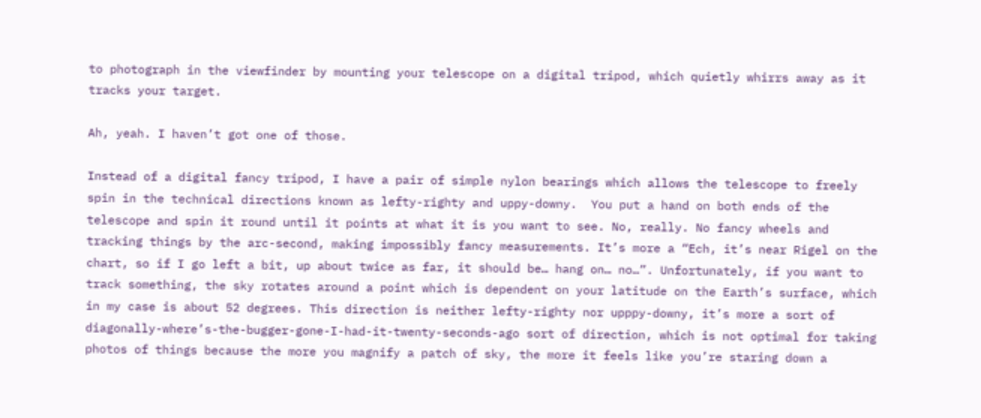to photograph in the viewfinder by mounting your telescope on a digital tripod, which quietly whirrs away as it tracks your target.

Ah, yeah. I haven’t got one of those.

Instead of a digital fancy tripod, I have a pair of simple nylon bearings which allows the telescope to freely spin in the technical directions known as lefty-righty and uppy-downy.  You put a hand on both ends of the telescope and spin it round until it points at what it is you want to see. No, really. No fancy wheels and tracking things by the arc-second, making impossibly fancy measurements. It’s more a “Ech, it’s near Rigel on the chart, so if I go left a bit, up about twice as far, it should be… hang on… no…”. Unfortunately, if you want to track something, the sky rotates around a point which is dependent on your latitude on the Earth’s surface, which in my case is about 52 degrees. This direction is neither lefty-righty nor upppy-downy, it’s more a sort of diagonally-where’s-the-bugger-gone-I-had-it-twenty-seconds-ago sort of direction, which is not optimal for taking photos of things because the more you magnify a patch of sky, the more it feels like you’re staring down a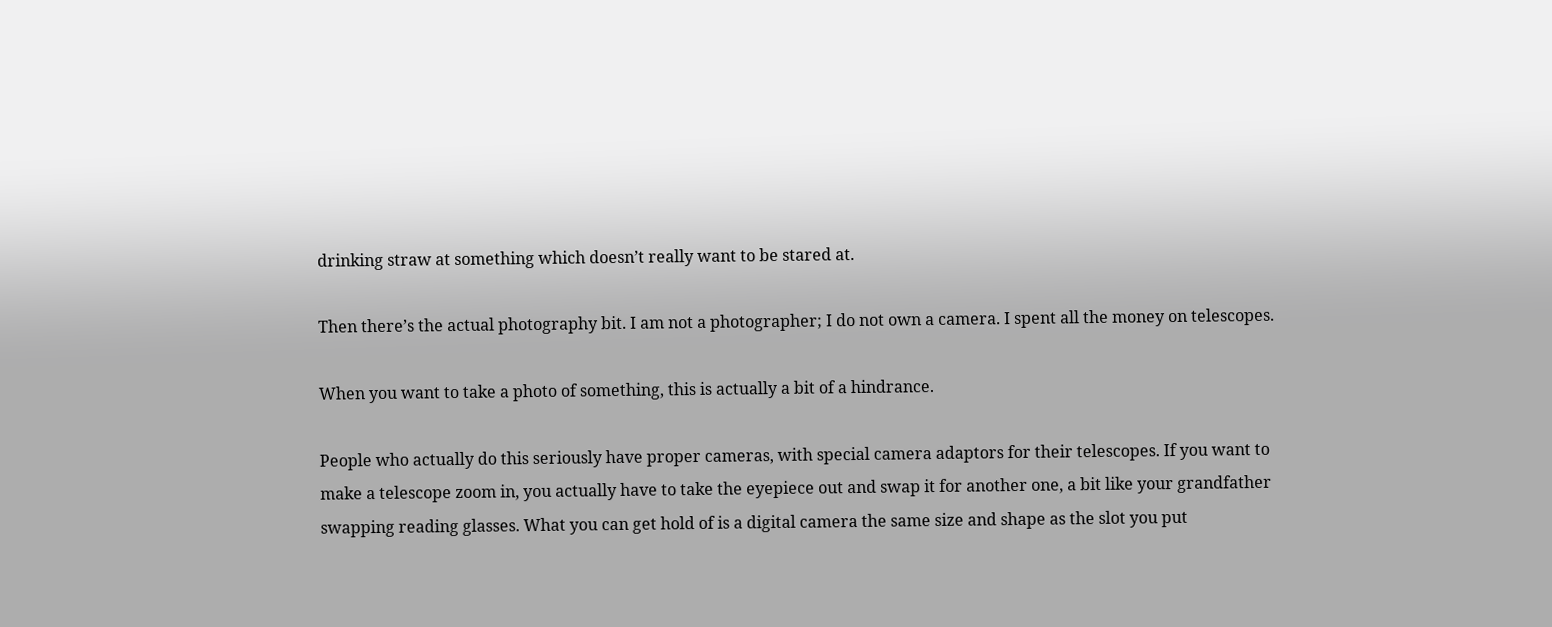drinking straw at something which doesn’t really want to be stared at.

Then there’s the actual photography bit. I am not a photographer; I do not own a camera. I spent all the money on telescopes.

When you want to take a photo of something, this is actually a bit of a hindrance.

People who actually do this seriously have proper cameras, with special camera adaptors for their telescopes. If you want to make a telescope zoom in, you actually have to take the eyepiece out and swap it for another one, a bit like your grandfather swapping reading glasses. What you can get hold of is a digital camera the same size and shape as the slot you put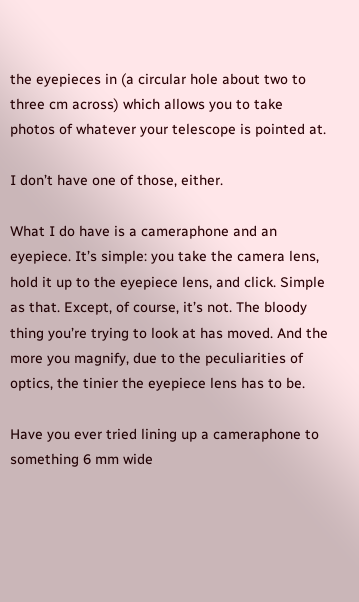the eyepieces in (a circular hole about two to three cm across) which allows you to take photos of whatever your telescope is pointed at.

I don’t have one of those, either.

What I do have is a cameraphone and an eyepiece. It’s simple: you take the camera lens, hold it up to the eyepiece lens, and click. Simple as that. Except, of course, it’s not. The bloody thing you’re trying to look at has moved. And the more you magnify, due to the peculiarities of optics, the tinier the eyepiece lens has to be.

Have you ever tried lining up a cameraphone to something 6 mm wide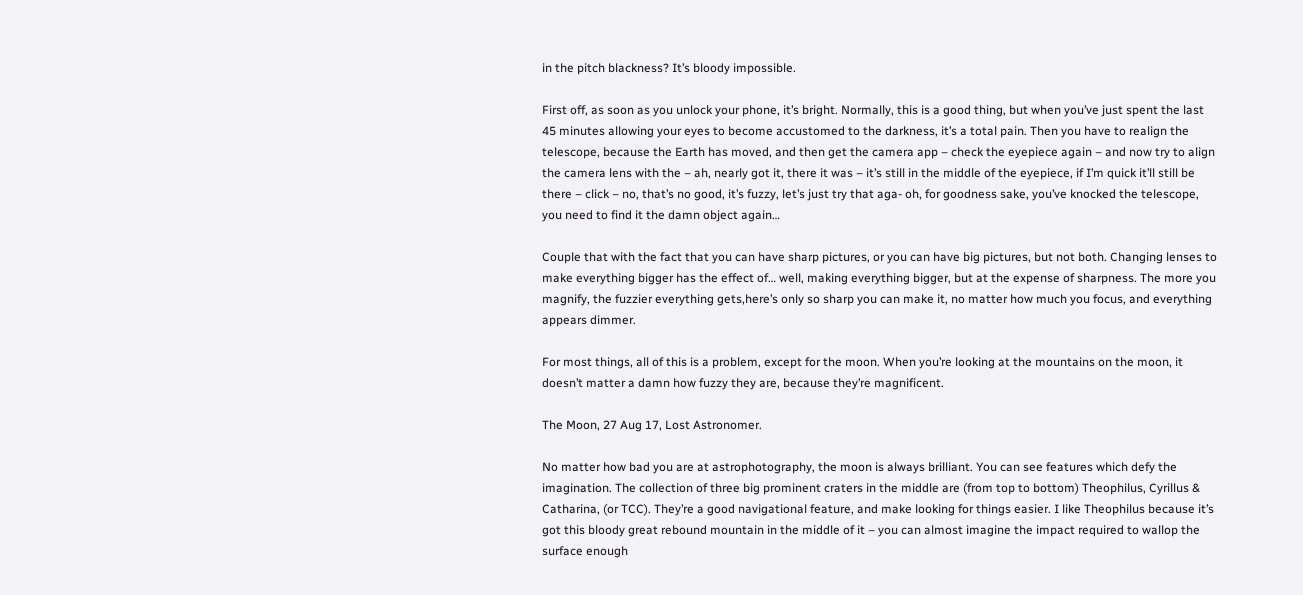in the pitch blackness? It’s bloody impossible.

First off, as soon as you unlock your phone, it’s bright. Normally, this is a good thing, but when you’ve just spent the last 45 minutes allowing your eyes to become accustomed to the darkness, it’s a total pain. Then you have to realign the telescope, because the Earth has moved, and then get the camera app – check the eyepiece again – and now try to align the camera lens with the – ah, nearly got it, there it was – it’s still in the middle of the eyepiece, if I’m quick it’ll still be there – click – no, that’s no good, it’s fuzzy, let’s just try that aga- oh, for goodness sake, you’ve knocked the telescope, you need to find it the damn object again…

Couple that with the fact that you can have sharp pictures, or you can have big pictures, but not both. Changing lenses to make everything bigger has the effect of… well, making everything bigger, but at the expense of sharpness. The more you magnify, the fuzzier everything gets,here’s only so sharp you can make it, no matter how much you focus, and everything appears dimmer.

For most things, all of this is a problem, except for the moon. When you’re looking at the mountains on the moon, it doesn’t matter a damn how fuzzy they are, because they’re magnificent.

The Moon, 27 Aug 17, Lost Astronomer.

No matter how bad you are at astrophotography, the moon is always brilliant. You can see features which defy the imagination. The collection of three big prominent craters in the middle are (from top to bottom) Theophilus, Cyrillus & Catharina, (or TCC). They’re a good navigational feature, and make looking for things easier. I like Theophilus because it’s got this bloody great rebound mountain in the middle of it – you can almost imagine the impact required to wallop the surface enough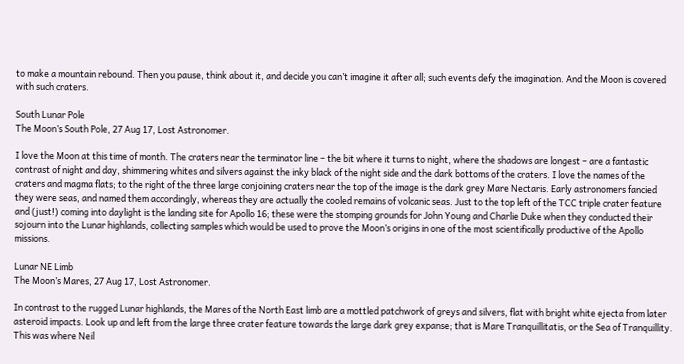to make a mountain rebound. Then you pause, think about it, and decide you can’t imagine it after all; such events defy the imagination. And the Moon is covered with such craters.

South Lunar Pole
The Moon’s South Pole, 27 Aug 17, Lost Astronomer.

I love the Moon at this time of month. The craters near the terminator line – the bit where it turns to night, where the shadows are longest – are a fantastic contrast of night and day, shimmering whites and silvers against the inky black of the night side and the dark bottoms of the craters. I love the names of the craters and magma flats; to the right of the three large conjoining craters near the top of the image is the dark grey Mare Nectaris. Early astronomers fancied they were seas, and named them accordingly, whereas they are actually the cooled remains of volcanic seas. Just to the top left of the TCC triple crater feature and (just!) coming into daylight is the landing site for Apollo 16; these were the stomping grounds for John Young and Charlie Duke when they conducted their sojourn into the Lunar highlands, collecting samples which would be used to prove the Moon’s origins in one of the most scientifically productive of the Apollo missions.

Lunar NE Limb
The Moon’s Mares, 27 Aug 17, Lost Astronomer.

In contrast to the rugged Lunar highlands, the Mares of the North East limb are a mottled patchwork of greys and silvers, flat with bright white ejecta from later asteroid impacts. Look up and left from the large three crater feature towards the large dark grey expanse; that is Mare Tranquillitatis, or the Sea of Tranquillity. This was where Neil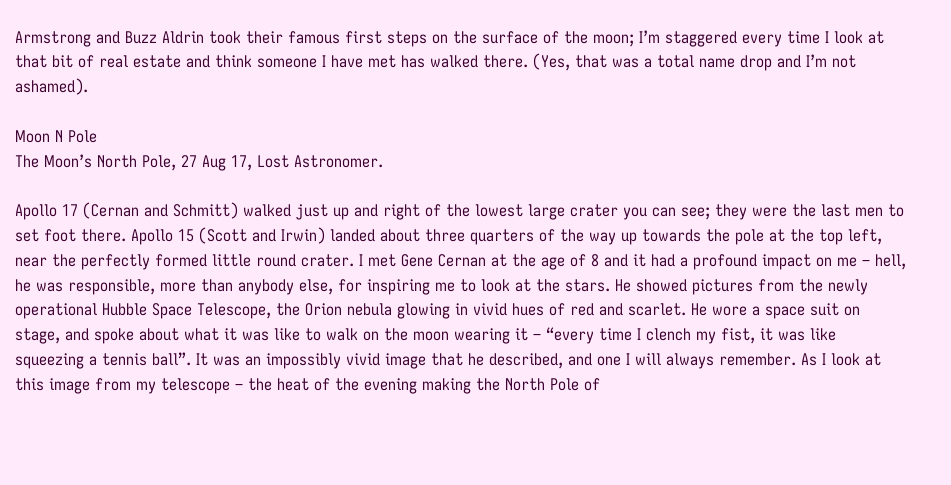Armstrong and Buzz Aldrin took their famous first steps on the surface of the moon; I’m staggered every time I look at that bit of real estate and think someone I have met has walked there. (Yes, that was a total name drop and I’m not ashamed).

Moon N Pole
The Moon’s North Pole, 27 Aug 17, Lost Astronomer.

Apollo 17 (Cernan and Schmitt) walked just up and right of the lowest large crater you can see; they were the last men to set foot there. Apollo 15 (Scott and Irwin) landed about three quarters of the way up towards the pole at the top left, near the perfectly formed little round crater. I met Gene Cernan at the age of 8 and it had a profound impact on me – hell, he was responsible, more than anybody else, for inspiring me to look at the stars. He showed pictures from the newly operational Hubble Space Telescope, the Orion nebula glowing in vivid hues of red and scarlet. He wore a space suit on stage, and spoke about what it was like to walk on the moon wearing it – “every time I clench my fist, it was like squeezing a tennis ball”. It was an impossibly vivid image that he described, and one I will always remember. As I look at this image from my telescope – the heat of the evening making the North Pole of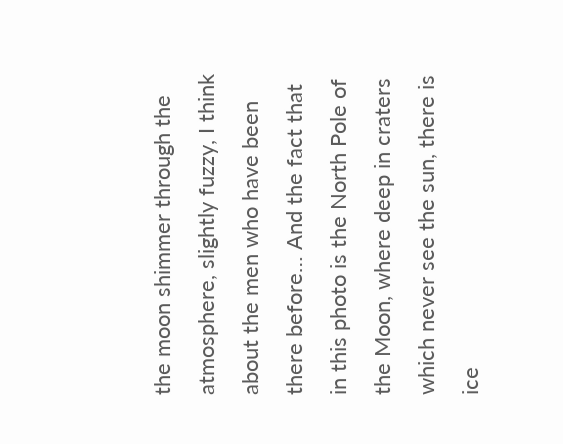the moon shimmer through the atmosphere, slightly fuzzy, I think about the men who have been there before… And the fact that in this photo is the North Pole of the Moon, where deep in craters which never see the sun, there is ice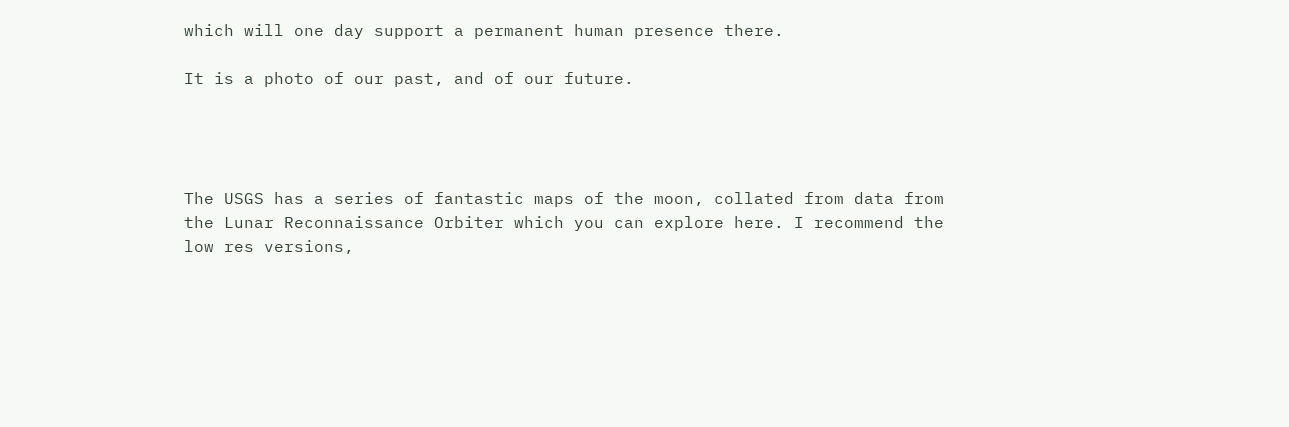which will one day support a permanent human presence there.

It is a photo of our past, and of our future.




The USGS has a series of fantastic maps of the moon, collated from data from the Lunar Reconnaissance Orbiter which you can explore here. I recommend the low res versions,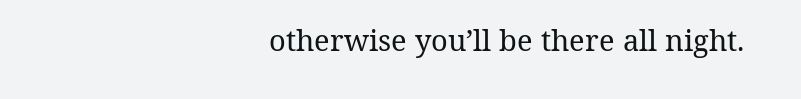otherwise you’ll be there all night.